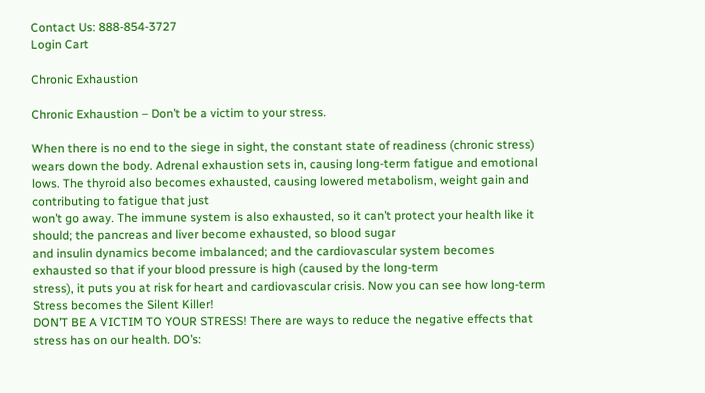Contact Us: 888-854-3727
Login Cart

Chronic Exhaustion

Chronic Exhaustion – Don’t be a victim to your stress.

When there is no end to the siege in sight, the constant state of readiness (chronic stress) wears down the body. Adrenal exhaustion sets in, causing long-term fatigue and emotional lows. The thyroid also becomes exhausted, causing lowered metabolism, weight gain and contributing to fatigue that just
won’t go away. The immune system is also exhausted, so it can’t protect your health like it should; the pancreas and liver become exhausted, so blood sugar
and insulin dynamics become imbalanced; and the cardiovascular system becomes exhausted so that if your blood pressure is high (caused by the long-term
stress), it puts you at risk for heart and cardiovascular crisis. Now you can see how long-term Stress becomes the Silent Killer!
DON’T BE A VICTIM TO YOUR STRESS! There are ways to reduce the negative effects that stress has on our health. DO’s: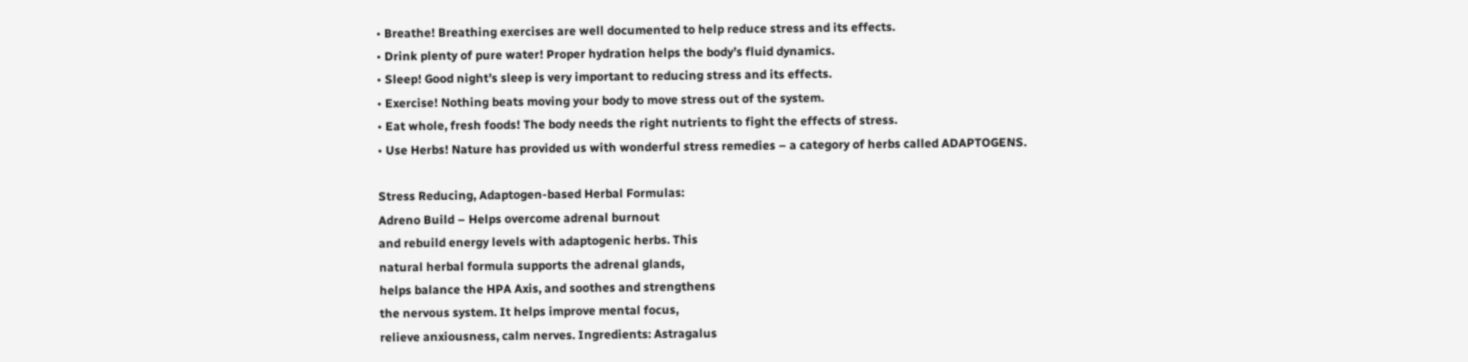• Breathe! Breathing exercises are well documented to help reduce stress and its effects.
• Drink plenty of pure water! Proper hydration helps the body’s fluid dynamics.
• Sleep! Good night’s sleep is very important to reducing stress and its effects.
• Exercise! Nothing beats moving your body to move stress out of the system.
• Eat whole, fresh foods! The body needs the right nutrients to fight the effects of stress.
• Use Herbs! Nature has provided us with wonderful stress remedies – a category of herbs called ADAPTOGENS.

Stress Reducing, Adaptogen-based Herbal Formulas:
Adreno Build – Helps overcome adrenal burnout
and rebuild energy levels with adaptogenic herbs. This
natural herbal formula supports the adrenal glands,
helps balance the HPA Axis, and soothes and strengthens
the nervous system. It helps improve mental focus,
relieve anxiousness, calm nerves. Ingredients: Astragalus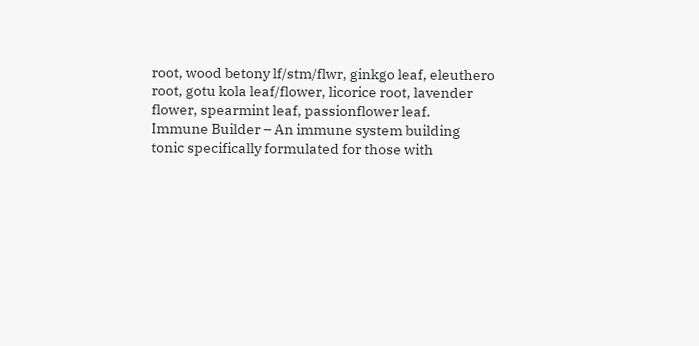root, wood betony lf/stm/flwr, ginkgo leaf, eleuthero
root, gotu kola leaf/flower, licorice root, lavender
flower, spearmint leaf, passionflower leaf.
Immune Builder – An immune system building
tonic specifically formulated for those with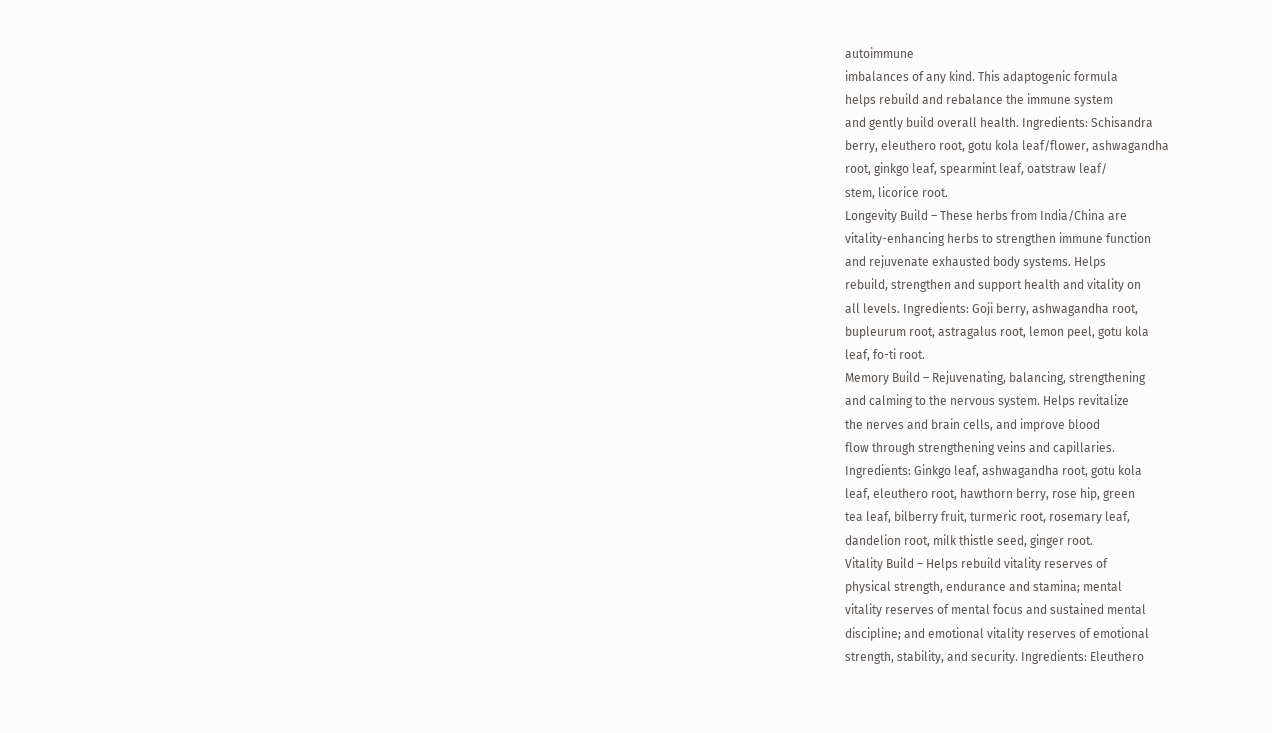autoimmune
imbalances of any kind. This adaptogenic formula
helps rebuild and rebalance the immune system
and gently build overall health. Ingredients: Schisandra
berry, eleuthero root, gotu kola leaf/flower, ashwagandha
root, ginkgo leaf, spearmint leaf, oatstraw leaf/
stem, licorice root.
Longevity Build – These herbs from India/China are
vitality-enhancing herbs to strengthen immune function
and rejuvenate exhausted body systems. Helps
rebuild, strengthen and support health and vitality on
all levels. Ingredients: Goji berry, ashwagandha root,
bupleurum root, astragalus root, lemon peel, gotu kola
leaf, fo-ti root.
Memory Build – Rejuvenating, balancing, strengthening
and calming to the nervous system. Helps revitalize
the nerves and brain cells, and improve blood
flow through strengthening veins and capillaries.
Ingredients: Ginkgo leaf, ashwagandha root, gotu kola
leaf, eleuthero root, hawthorn berry, rose hip, green
tea leaf, bilberry fruit, turmeric root, rosemary leaf,
dandelion root, milk thistle seed, ginger root.
Vitality Build – Helps rebuild vitality reserves of
physical strength, endurance and stamina; mental
vitality reserves of mental focus and sustained mental
discipline; and emotional vitality reserves of emotional
strength, stability, and security. Ingredients: Eleuthero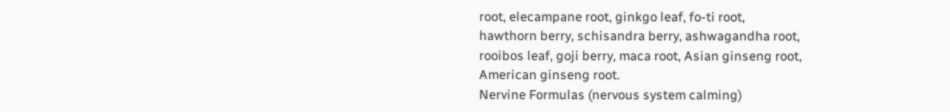root, elecampane root, ginkgo leaf, fo-ti root,
hawthorn berry, schisandra berry, ashwagandha root,
rooibos leaf, goji berry, maca root, Asian ginseng root,
American ginseng root.
Nervine Formulas (nervous system calming)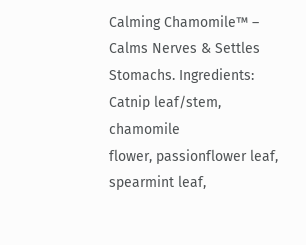Calming Chamomile™ – Calms Nerves & Settles
Stomachs. Ingredients: Catnip leaf/stem, chamomile
flower, passionflower leaf, spearmint leaf,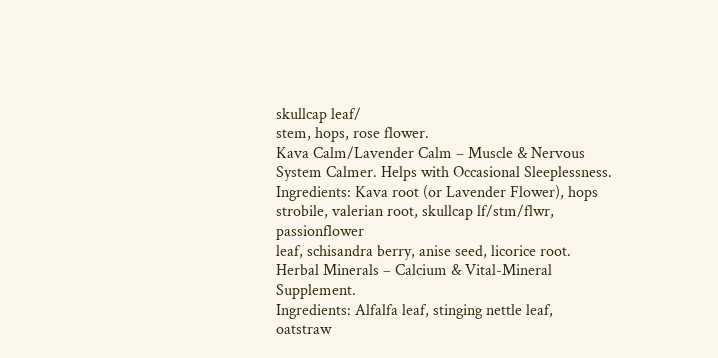skullcap leaf/
stem, hops, rose flower.
Kava Calm/Lavender Calm – Muscle & Nervous
System Calmer. Helps with Occasional Sleeplessness.
Ingredients: Kava root (or Lavender Flower), hops
strobile, valerian root, skullcap lf/stm/flwr, passionflower
leaf, schisandra berry, anise seed, licorice root.
Herbal Minerals – Calcium & Vital-Mineral Supplement.
Ingredients: Alfalfa leaf, stinging nettle leaf,
oatstraw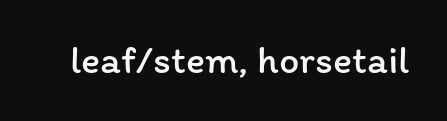leaf/stem, horsetail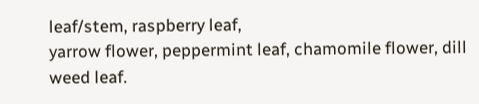leaf/stem, raspberry leaf,
yarrow flower, peppermint leaf, chamomile flower, dill
weed leaf.